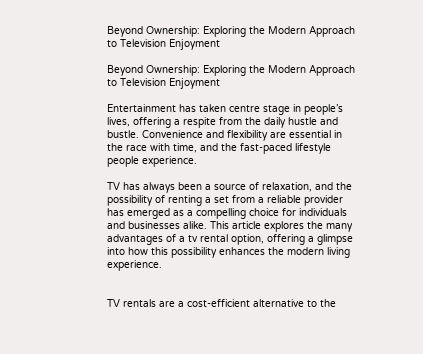Beyond Ownership: Exploring the Modern Approach to Television Enjoyment

Beyond Ownership: Exploring the Modern Approach to Television Enjoyment

Entertainment has taken centre stage in people’s lives, offering a respite from the daily hustle and bustle. Convenience and flexibility are essential in the race with time, and the fast-paced lifestyle people experience.

TV has always been a source of relaxation, and the possibility of renting a set from a reliable provider has emerged as a compelling choice for individuals and businesses alike. This article explores the many advantages of a tv rental option, offering a glimpse into how this possibility enhances the modern living experience.


TV rentals are a cost-efficient alternative to the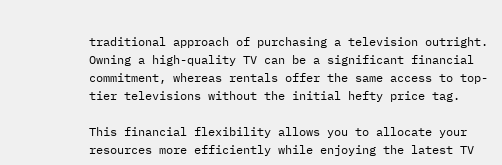traditional approach of purchasing a television outright. Owning a high-quality TV can be a significant financial commitment, whereas rentals offer the same access to top-tier televisions without the initial hefty price tag.

This financial flexibility allows you to allocate your resources more efficiently while enjoying the latest TV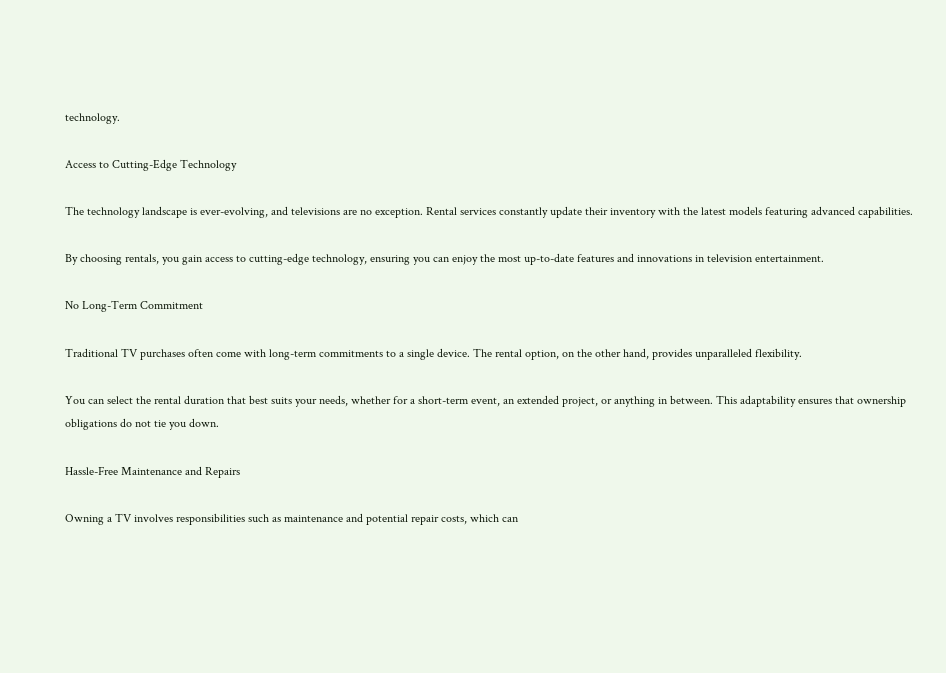technology.

Access to Cutting-Edge Technology

The technology landscape is ever-evolving, and televisions are no exception. Rental services constantly update their inventory with the latest models featuring advanced capabilities.

By choosing rentals, you gain access to cutting-edge technology, ensuring you can enjoy the most up-to-date features and innovations in television entertainment.

No Long-Term Commitment

Traditional TV purchases often come with long-term commitments to a single device. The rental option, on the other hand, provides unparalleled flexibility.

You can select the rental duration that best suits your needs, whether for a short-term event, an extended project, or anything in between. This adaptability ensures that ownership obligations do not tie you down.

Hassle-Free Maintenance and Repairs

Owning a TV involves responsibilities such as maintenance and potential repair costs, which can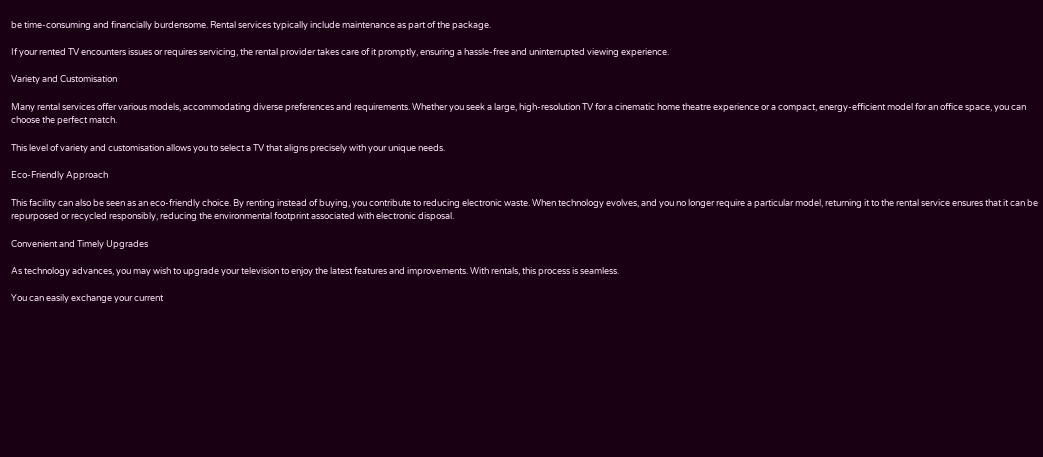be time-consuming and financially burdensome. Rental services typically include maintenance as part of the package.

If your rented TV encounters issues or requires servicing, the rental provider takes care of it promptly, ensuring a hassle-free and uninterrupted viewing experience.

Variety and Customisation

Many rental services offer various models, accommodating diverse preferences and requirements. Whether you seek a large, high-resolution TV for a cinematic home theatre experience or a compact, energy-efficient model for an office space, you can choose the perfect match.

This level of variety and customisation allows you to select a TV that aligns precisely with your unique needs.

Eco-Friendly Approach

This facility can also be seen as an eco-friendly choice. By renting instead of buying, you contribute to reducing electronic waste. When technology evolves, and you no longer require a particular model, returning it to the rental service ensures that it can be repurposed or recycled responsibly, reducing the environmental footprint associated with electronic disposal.

Convenient and Timely Upgrades

As technology advances, you may wish to upgrade your television to enjoy the latest features and improvements. With rentals, this process is seamless.

You can easily exchange your current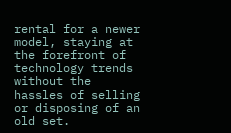rental for a newer model, staying at the forefront of technology trends without the hassles of selling or disposing of an old set.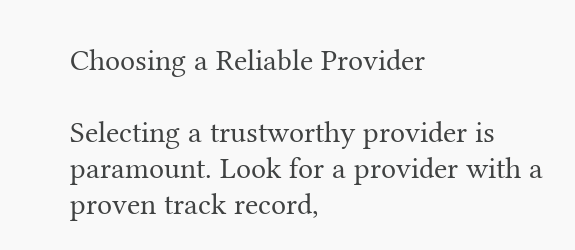Choosing a Reliable Provider

Selecting a trustworthy provider is paramount. Look for a provider with a proven track record,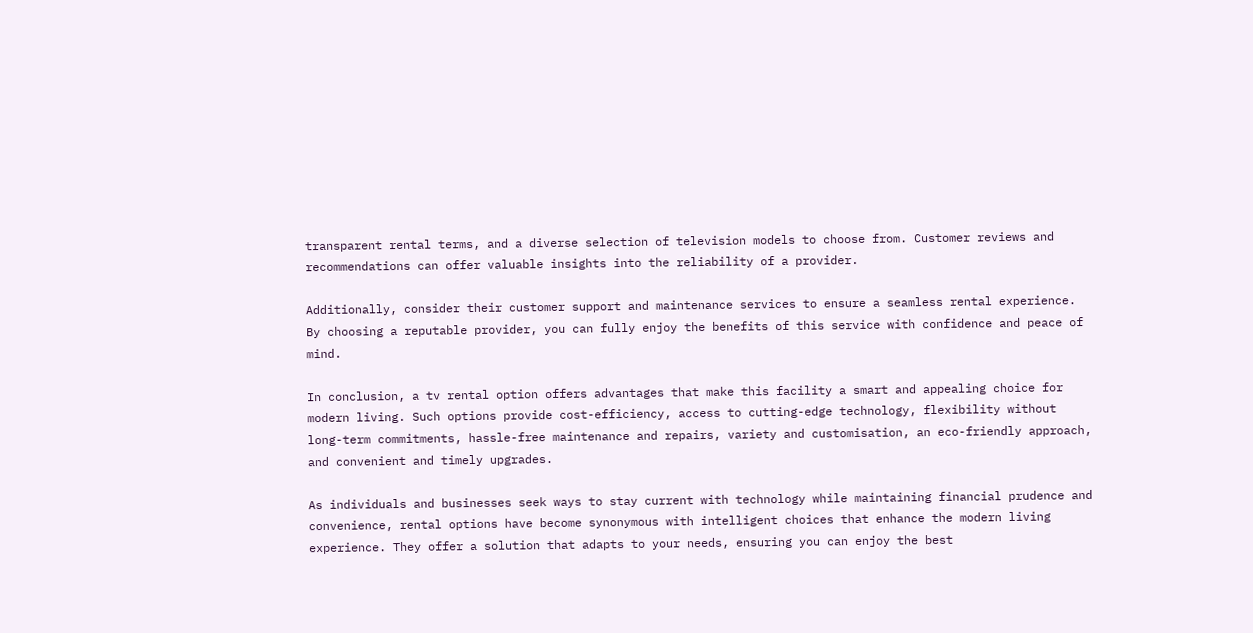transparent rental terms, and a diverse selection of television models to choose from. Customer reviews and recommendations can offer valuable insights into the reliability of a provider.

Additionally, consider their customer support and maintenance services to ensure a seamless rental experience. By choosing a reputable provider, you can fully enjoy the benefits of this service with confidence and peace of mind.

In conclusion, a tv rental option offers advantages that make this facility a smart and appealing choice for modern living. Such options provide cost-efficiency, access to cutting-edge technology, flexibility without long-term commitments, hassle-free maintenance and repairs, variety and customisation, an eco-friendly approach, and convenient and timely upgrades.

As individuals and businesses seek ways to stay current with technology while maintaining financial prudence and convenience, rental options have become synonymous with intelligent choices that enhance the modern living experience. They offer a solution that adapts to your needs, ensuring you can enjoy the best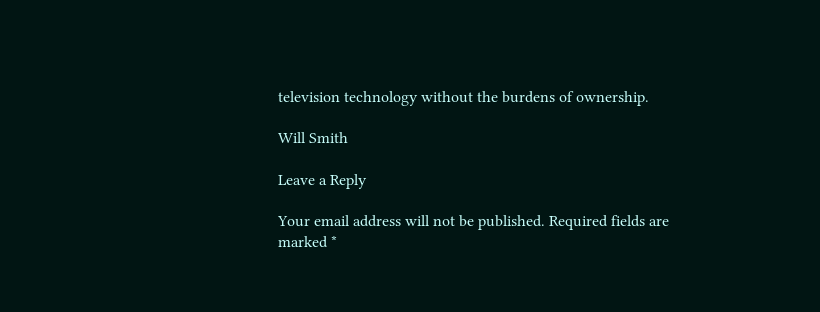television technology without the burdens of ownership.

Will Smith

Leave a Reply

Your email address will not be published. Required fields are marked *